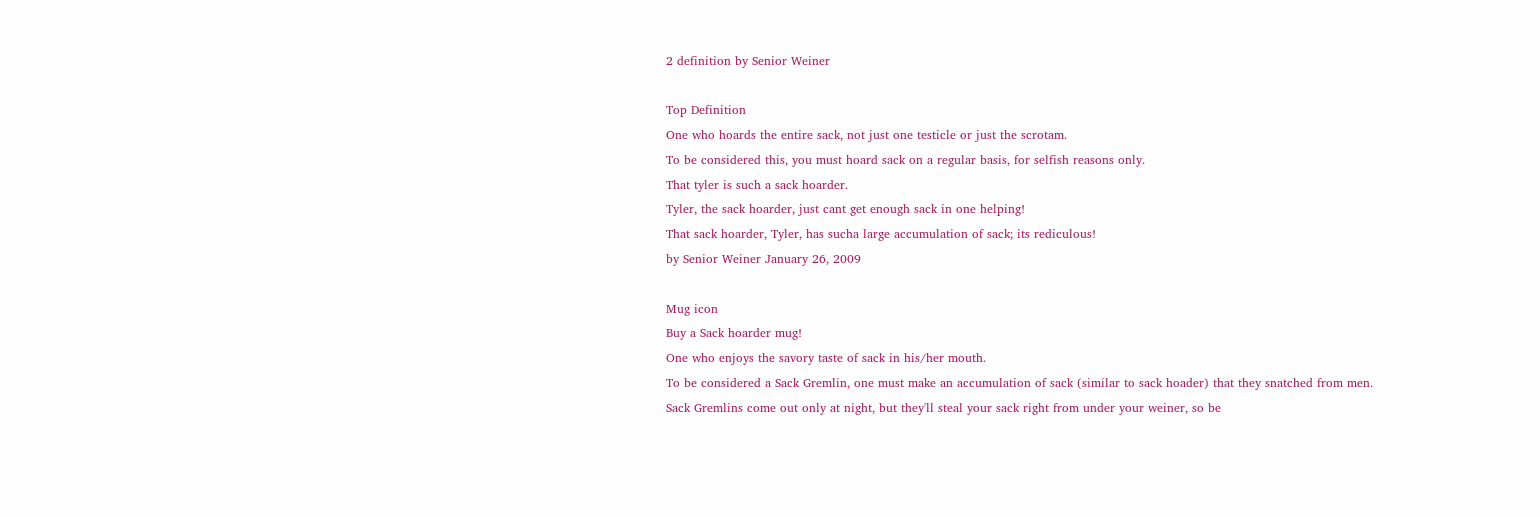2 definition by Senior Weiner

Top Definition
One who hoards the entire sack, not just one testicle or just the scrotam.
To be considered this, you must hoard sack on a regular basis, for selfish reasons only.
That tyler is such a sack hoarder.
Tyler, the sack hoarder, just cant get enough sack in one helping!
That sack hoarder, Tyler, has sucha large accumulation of sack; its rediculous!
by Senior Weiner January 26, 2009

Mug icon
Buy a Sack hoarder mug!
One who enjoys the savory taste of sack in his/her mouth.
To be considered a Sack Gremlin, one must make an accumulation of sack (similar to sack hoader) that they snatched from men.
Sack Gremlins come out only at night, but they'll steal your sack right from under your weiner, so be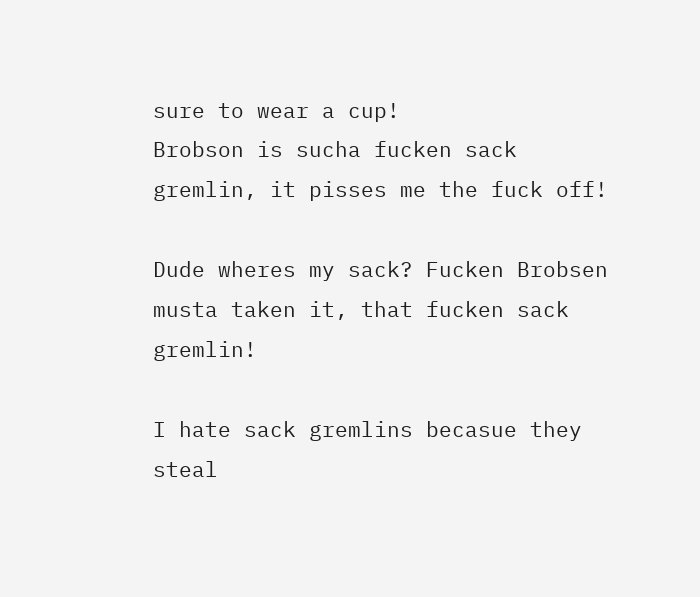sure to wear a cup!
Brobson is sucha fucken sack gremlin, it pisses me the fuck off!

Dude wheres my sack? Fucken Brobsen musta taken it, that fucken sack gremlin!

I hate sack gremlins becasue they steal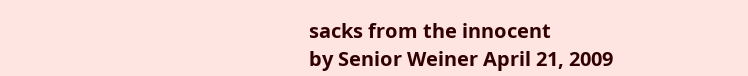sacks from the innocent
by Senior Weiner April 21, 2009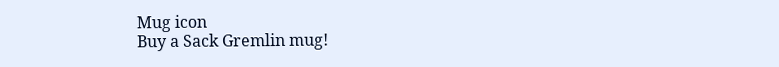Mug icon
Buy a Sack Gremlin mug!